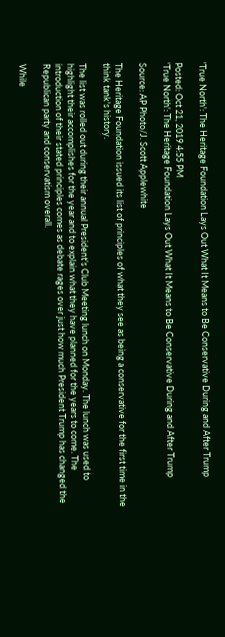'True North': The Heritage Foundation Lays Out What It Means to Be Conservative During and After Trump

Posted: Oct 21, 2019 4:55 PM
'True North': The Heritage Foundation Lays Out What It Means to Be Conservative During and After Trump

Source: AP Photo/J. Scott Applewhite

The Heritage Foundation issued its list of principles of what they see as being a conservative for the first time in the think tank's history.

The list was rolled out during their annual President’s Club Meeting lunch on Monday. The lunch was used to highlight their accomplishes for the year and to explain what they have planned for the years to come. The introduction of their stated principles comes as debate rages over just how much President Trump has changed the Republican party and conservatism overall.

While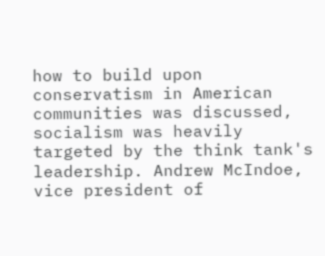how to build upon conservatism in American communities was discussed, socialism was heavily targeted by the think tank's leadership. Andrew McIndoe, vice president of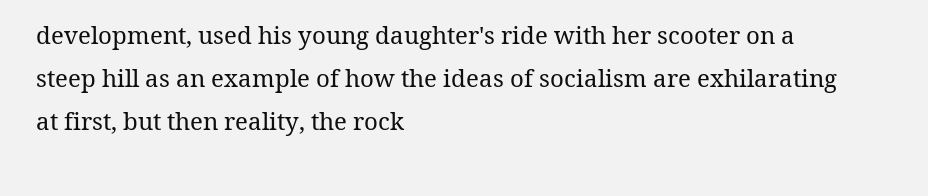development, used his young daughter's ride with her scooter on a steep hill as an example of how the ideas of socialism are exhilarating at first, but then reality, the rock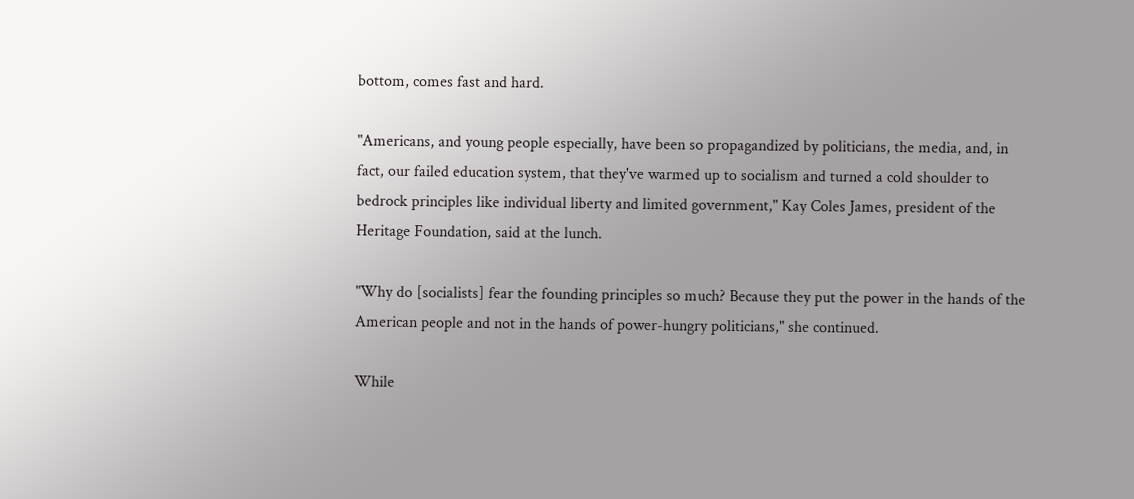bottom, comes fast and hard.

"Americans, and young people especially, have been so propagandized by politicians, the media, and, in fact, our failed education system, that they've warmed up to socialism and turned a cold shoulder to bedrock principles like individual liberty and limited government," Kay Coles James, president of the Heritage Foundation, said at the lunch.

"Why do [socialists] fear the founding principles so much? Because they put the power in the hands of the American people and not in the hands of power-hungry politicians," she continued.

While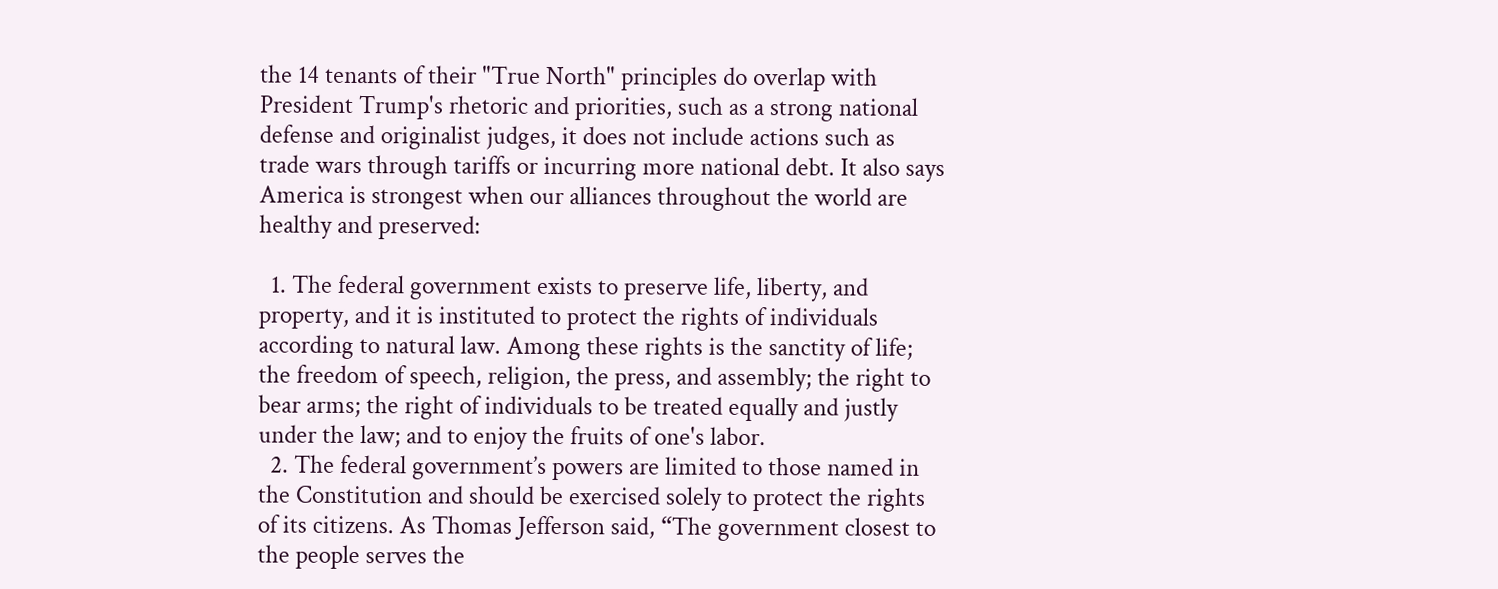the 14 tenants of their "True North" principles do overlap with President Trump's rhetoric and priorities, such as a strong national defense and originalist judges, it does not include actions such as trade wars through tariffs or incurring more national debt. It also says America is strongest when our alliances throughout the world are healthy and preserved:

  1. The federal government exists to preserve life, liberty, and property, and it is instituted to protect the rights of individuals according to natural law. Among these rights is the sanctity of life; the freedom of speech, religion, the press, and assembly; the right to bear arms; the right of individuals to be treated equally and justly under the law; and to enjoy the fruits of one's labor.
  2. The federal government’s powers are limited to those named in the Constitution and should be exercised solely to protect the rights of its citizens. As Thomas Jefferson said, “The government closest to the people serves the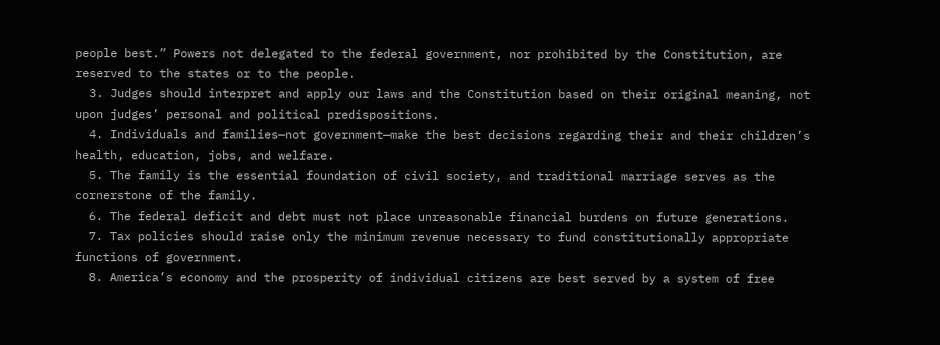people best.” Powers not delegated to the federal government, nor prohibited by the Constitution, are reserved to the states or to the people.
  3. Judges should interpret and apply our laws and the Constitution based on their original meaning, not upon judges’ personal and political predispositions.
  4. Individuals and families—not government—make the best decisions regarding their and their children’s health, education, jobs, and welfare.
  5. The family is the essential foundation of civil society, and traditional marriage serves as the cornerstone of the family.
  6. The federal deficit and debt must not place unreasonable financial burdens on future generations.
  7. Tax policies should raise only the minimum revenue necessary to fund constitutionally appropriate functions of government.
  8. America’s economy and the prosperity of individual citizens are best served by a system of free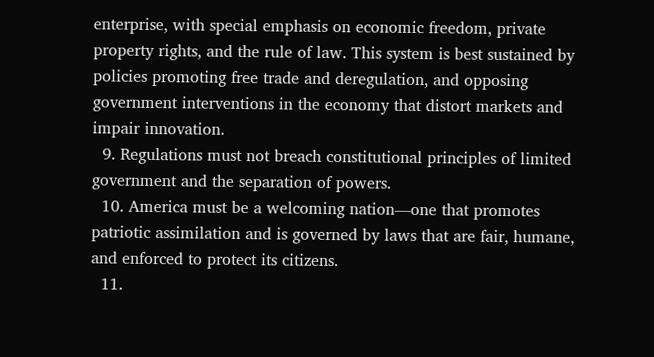enterprise, with special emphasis on economic freedom, private property rights, and the rule of law. This system is best sustained by policies promoting free trade and deregulation, and opposing government interventions in the economy that distort markets and impair innovation.
  9. Regulations must not breach constitutional principles of limited government and the separation of powers.
  10. America must be a welcoming nation—one that promotes patriotic assimilation and is governed by laws that are fair, humane, and enforced to protect its citizens.
  11.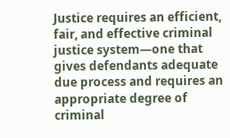Justice requires an efficient, fair, and effective criminal justice system—one that gives defendants adequate due process and requires an appropriate degree of criminal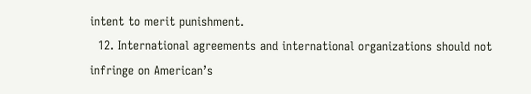intent to merit punishment.
  12. International agreements and international organizations should not infringe on American’s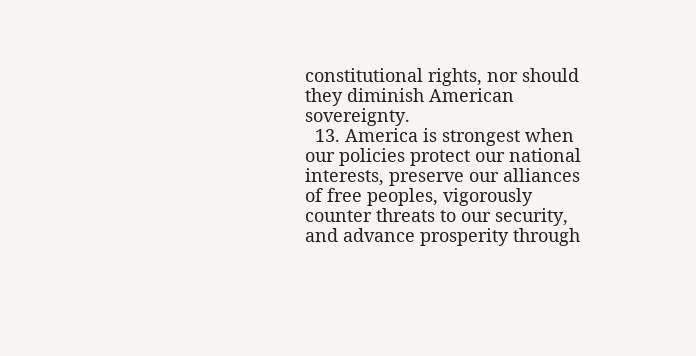constitutional rights, nor should they diminish American sovereignty.
  13. America is strongest when our policies protect our national interests, preserve our alliances of free peoples, vigorously counter threats to our security, and advance prosperity through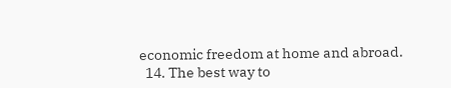economic freedom at home and abroad.
  14. The best way to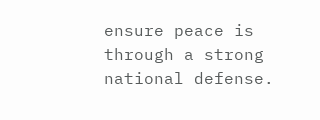ensure peace is through a strong national defense.